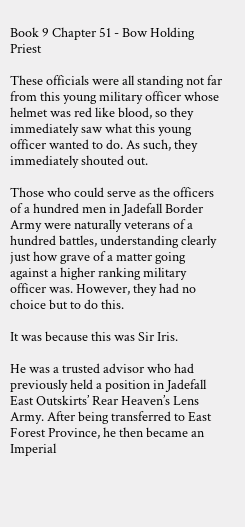Book 9 Chapter 51 - Bow Holding Priest

These officials were all standing not far from this young military officer whose helmet was red like blood, so they immediately saw what this young officer wanted to do. As such, they immediately shouted out.

Those who could serve as the officers of a hundred men in Jadefall Border Army were naturally veterans of a hundred battles, understanding clearly just how grave of a matter going against a higher ranking military officer was. However, they had no choice but to do this.

It was because this was Sir Iris.

He was a trusted advisor who had previously held a position in Jadefall East Outskirts’ Rear Heaven’s Lens Army. After being transferred to East Forest Province, he then became an Imperial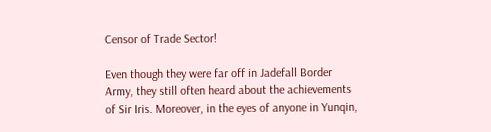Censor of Trade Sector!

Even though they were far off in Jadefall Border Army, they still often heard about the achievements of Sir Iris. Moreover, in the eyes of anyone in Yunqin,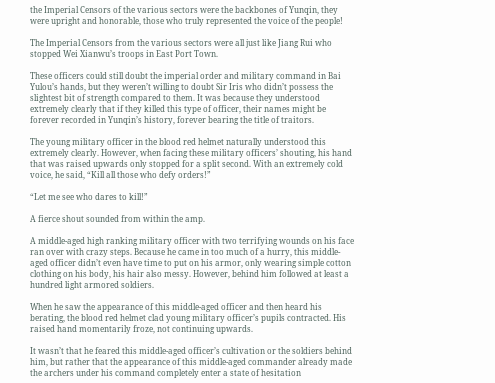the Imperial Censors of the various sectors were the backbones of Yunqin, they were upright and honorable, those who truly represented the voice of the people!

The Imperial Censors from the various sectors were all just like Jiang Rui who stopped Wei Xianwu’s troops in East Port Town.

These officers could still doubt the imperial order and military command in Bai Yulou’s hands, but they weren’t willing to doubt Sir Iris who didn’t possess the slightest bit of strength compared to them. It was because they understood extremely clearly that if they killed this type of officer, their names might be forever recorded in Yunqin’s history, forever bearing the title of traitors.

The young military officer in the blood red helmet naturally understood this extremely clearly. However, when facing these military officers’ shouting, his hand that was raised upwards only stopped for a split second. With an extremely cold voice, he said, “Kill all those who defy orders!”

“Let me see who dares to kill!”

A fierce shout sounded from within the amp.

A middle-aged high ranking military officer with two terrifying wounds on his face ran over with crazy steps. Because he came in too much of a hurry, this middle-aged officer didn’t even have time to put on his armor, only wearing simple cotton clothing on his body, his hair also messy. However, behind him followed at least a hundred light armored soldiers.

When he saw the appearance of this middle-aged officer and then heard his berating, the blood red helmet clad young military officer’s pupils contracted. His raised hand momentarily froze, not continuing upwards.

It wasn’t that he feared this middle-aged officer’s cultivation or the soldiers behind him, but rather that the appearance of this middle-aged commander already made the archers under his command completely enter a state of hesitation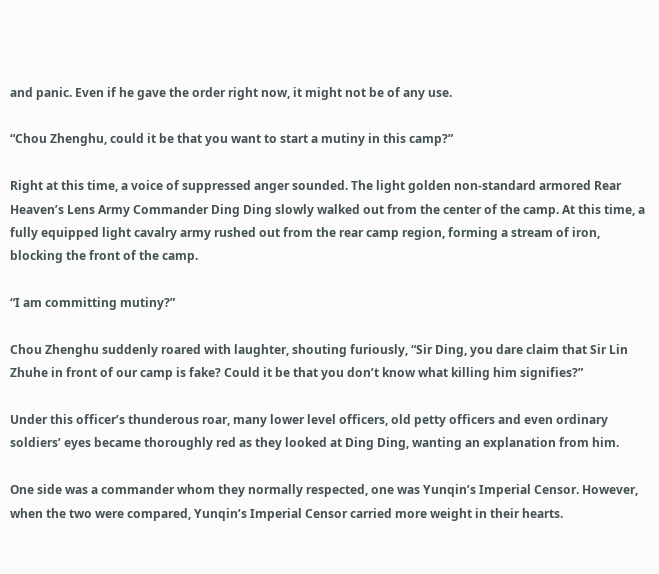and panic. Even if he gave the order right now, it might not be of any use.

“Chou Zhenghu, could it be that you want to start a mutiny in this camp?”

Right at this time, a voice of suppressed anger sounded. The light golden non-standard armored Rear Heaven’s Lens Army Commander Ding Ding slowly walked out from the center of the camp. At this time, a fully equipped light cavalry army rushed out from the rear camp region, forming a stream of iron, blocking the front of the camp.

“I am committing mutiny?”

Chou Zhenghu suddenly roared with laughter, shouting furiously, “Sir Ding, you dare claim that Sir Lin Zhuhe in front of our camp is fake? Could it be that you don’t know what killing him signifies?”

Under this officer’s thunderous roar, many lower level officers, old petty officers and even ordinary soldiers’ eyes became thoroughly red as they looked at Ding Ding, wanting an explanation from him.

One side was a commander whom they normally respected, one was Yunqin’s Imperial Censor. However, when the two were compared, Yunqin’s Imperial Censor carried more weight in their hearts.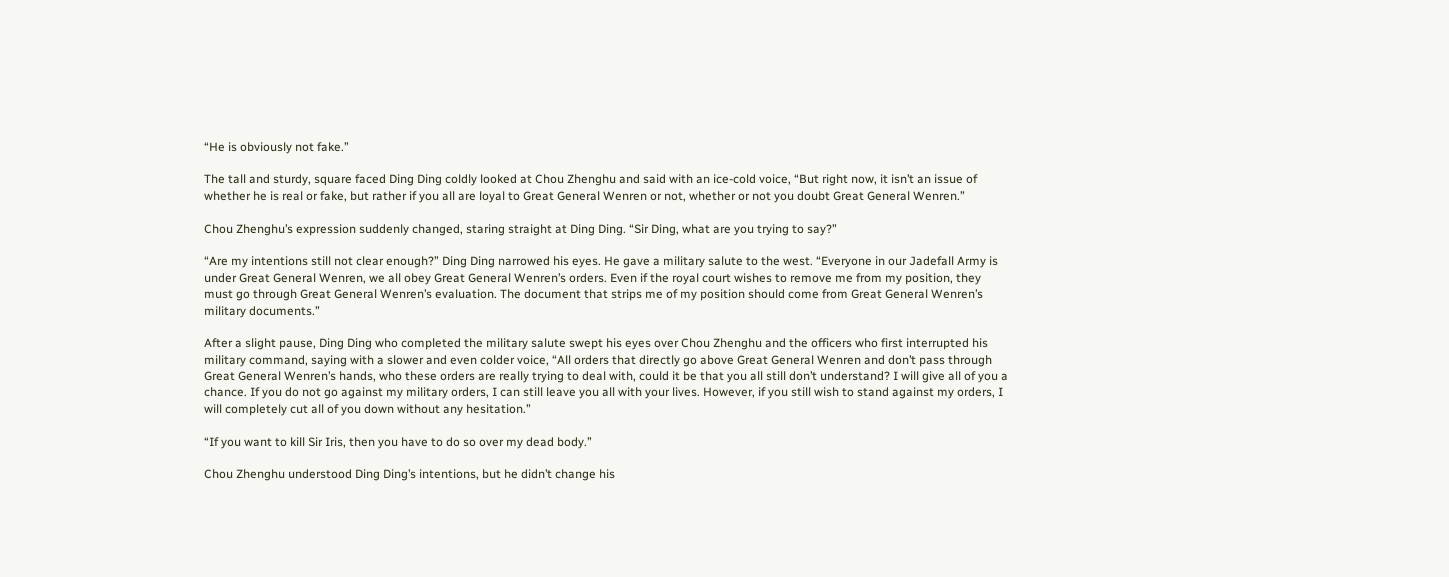“He is obviously not fake.”

The tall and sturdy, square faced Ding Ding coldly looked at Chou Zhenghu and said with an ice-cold voice, “But right now, it isn’t an issue of whether he is real or fake, but rather if you all are loyal to Great General Wenren or not, whether or not you doubt Great General Wenren.”

Chou Zhenghu’s expression suddenly changed, staring straight at Ding Ding. “Sir Ding, what are you trying to say?”

“Are my intentions still not clear enough?” Ding Ding narrowed his eyes. He gave a military salute to the west. “Everyone in our Jadefall Army is under Great General Wenren, we all obey Great General Wenren’s orders. Even if the royal court wishes to remove me from my position, they must go through Great General Wenren’s evaluation. The document that strips me of my position should come from Great General Wenren’s military documents.”

After a slight pause, Ding Ding who completed the military salute swept his eyes over Chou Zhenghu and the officers who first interrupted his military command, saying with a slower and even colder voice, “All orders that directly go above Great General Wenren and don’t pass through Great General Wenren’s hands, who these orders are really trying to deal with, could it be that you all still don’t understand? I will give all of you a chance. If you do not go against my military orders, I can still leave you all with your lives. However, if you still wish to stand against my orders, I will completely cut all of you down without any hesitation.”

“If you want to kill Sir Iris, then you have to do so over my dead body.”

Chou Zhenghu understood Ding Ding’s intentions, but he didn’t change his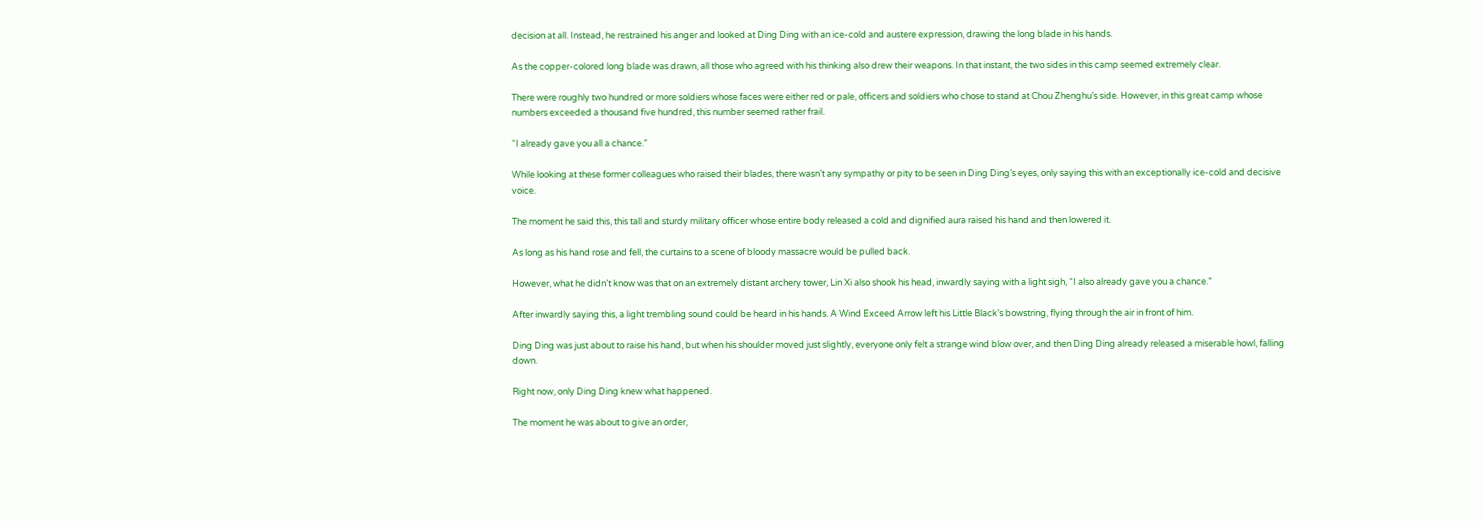decision at all. Instead, he restrained his anger and looked at Ding Ding with an ice-cold and austere expression, drawing the long blade in his hands.

As the copper-colored long blade was drawn, all those who agreed with his thinking also drew their weapons. In that instant, the two sides in this camp seemed extremely clear.

There were roughly two hundred or more soldiers whose faces were either red or pale, officers and soldiers who chose to stand at Chou Zhenghu’s side. However, in this great camp whose numbers exceeded a thousand five hundred, this number seemed rather frail.

“I already gave you all a chance.”

While looking at these former colleagues who raised their blades, there wasn’t any sympathy or pity to be seen in Ding Ding’s eyes, only saying this with an exceptionally ice-cold and decisive voice.

The moment he said this, this tall and sturdy military officer whose entire body released a cold and dignified aura raised his hand and then lowered it.

As long as his hand rose and fell, the curtains to a scene of bloody massacre would be pulled back.

However, what he didn’t know was that on an extremely distant archery tower, Lin Xi also shook his head, inwardly saying with a light sigh, “I also already gave you a chance.”

After inwardly saying this, a light trembling sound could be heard in his hands. A Wind Exceed Arrow left his Little Black’s bowstring, flying through the air in front of him.

Ding Ding was just about to raise his hand, but when his shoulder moved just slightly, everyone only felt a strange wind blow over, and then Ding Ding already released a miserable howl, falling down.

Right now, only Ding Ding knew what happened.

The moment he was about to give an order,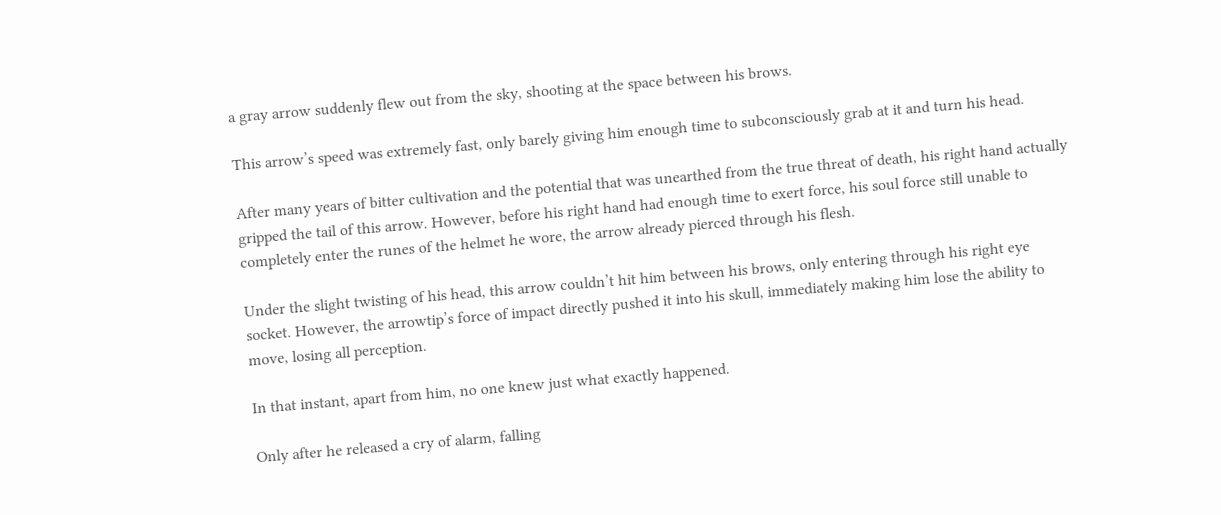a gray arrow suddenly flew out from the sky, shooting at the space between his brows.

This arrow’s speed was extremely fast, only barely giving him enough time to subconsciously grab at it and turn his head.

After many years of bitter cultivation and the potential that was unearthed from the true threat of death, his right hand actually gripped the tail of this arrow. However, before his right hand had enough time to exert force, his soul force still unable to completely enter the runes of the helmet he wore, the arrow already pierced through his flesh.

Under the slight twisting of his head, this arrow couldn’t hit him between his brows, only entering through his right eye socket. However, the arrowtip’s force of impact directly pushed it into his skull, immediately making him lose the ability to move, losing all perception.

In that instant, apart from him, no one knew just what exactly happened.

Only after he released a cry of alarm, falling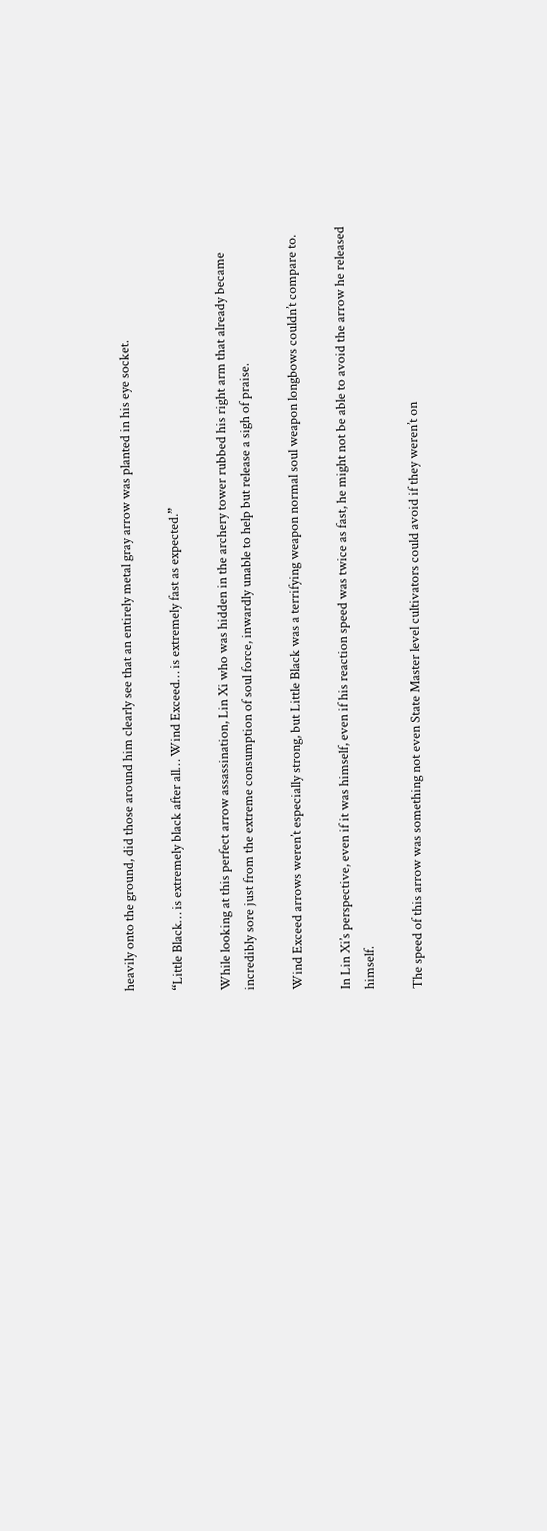heavily onto the ground, did those around him clearly see that an entirely metal gray arrow was planted in his eye socket.

“Little Black… is extremely black after all… Wind Exceed… is extremely fast as expected.”

While looking at this perfect arrow assassination, Lin Xi who was hidden in the archery tower rubbed his right arm that already became incredibly sore just from the extreme consumption of soul force, inwardly unable to help but release a sigh of praise.

Wind Exceed arrows weren’t especially strong, but Little Black was a terrifying weapon normal soul weapon longbows couldn’t compare to.

In Lin Xi’s perspective, even if it was himself, even if his reaction speed was twice as fast, he might not be able to avoid the arrow he released himself.

The speed of this arrow was something not even State Master level cultivators could avoid if they weren’t on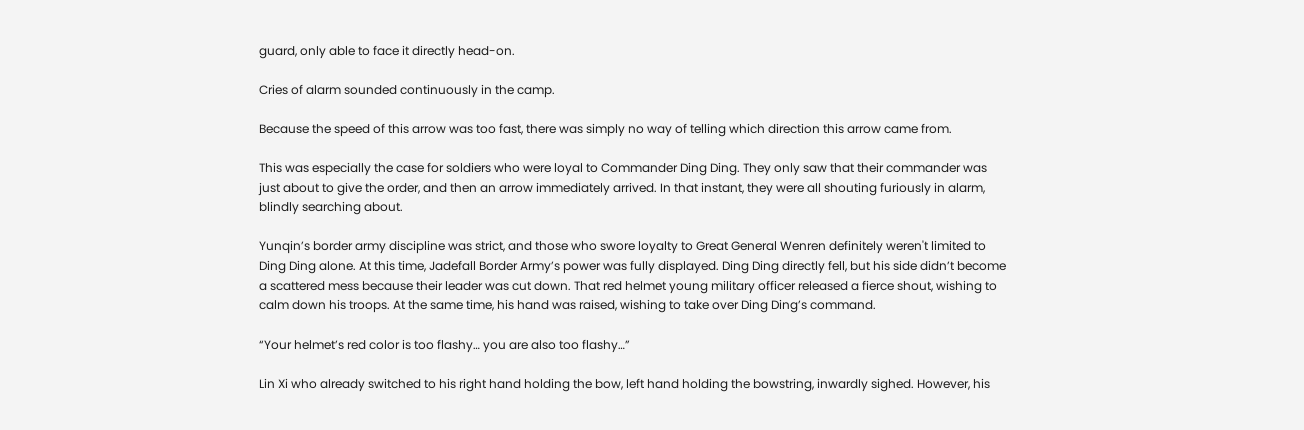guard, only able to face it directly head-on.

Cries of alarm sounded continuously in the camp.

Because the speed of this arrow was too fast, there was simply no way of telling which direction this arrow came from.

This was especially the case for soldiers who were loyal to Commander Ding Ding. They only saw that their commander was just about to give the order, and then an arrow immediately arrived. In that instant, they were all shouting furiously in alarm, blindly searching about.

Yunqin’s border army discipline was strict, and those who swore loyalty to Great General Wenren definitely weren't limited to Ding Ding alone. At this time, Jadefall Border Army’s power was fully displayed. Ding Ding directly fell, but his side didn’t become a scattered mess because their leader was cut down. That red helmet young military officer released a fierce shout, wishing to calm down his troops. At the same time, his hand was raised, wishing to take over Ding Ding’s command.

“Your helmet’s red color is too flashy… you are also too flashy…”

Lin Xi who already switched to his right hand holding the bow, left hand holding the bowstring, inwardly sighed. However, his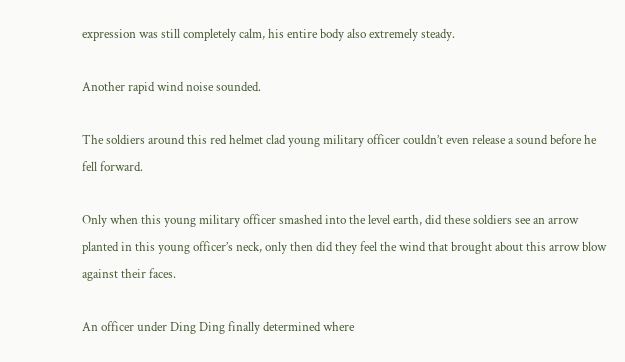expression was still completely calm, his entire body also extremely steady.

Another rapid wind noise sounded.

The soldiers around this red helmet clad young military officer couldn’t even release a sound before he fell forward.

Only when this young military officer smashed into the level earth, did these soldiers see an arrow planted in this young officer’s neck, only then did they feel the wind that brought about this arrow blow against their faces.

An officer under Ding Ding finally determined where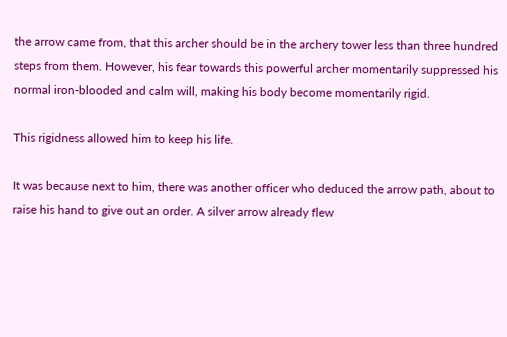the arrow came from, that this archer should be in the archery tower less than three hundred steps from them. However, his fear towards this powerful archer momentarily suppressed his normal iron-blooded and calm will, making his body become momentarily rigid.

This rigidness allowed him to keep his life.

It was because next to him, there was another officer who deduced the arrow path, about to raise his hand to give out an order. A silver arrow already flew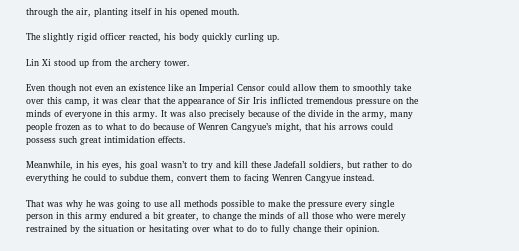through the air, planting itself in his opened mouth.

The slightly rigid officer reacted, his body quickly curling up.

Lin Xi stood up from the archery tower.

Even though not even an existence like an Imperial Censor could allow them to smoothly take over this camp, it was clear that the appearance of Sir Iris inflicted tremendous pressure on the minds of everyone in this army. It was also precisely because of the divide in the army, many people frozen as to what to do because of Wenren Cangyue’s might, that his arrows could possess such great intimidation effects.

Meanwhile, in his eyes, his goal wasn’t to try and kill these Jadefall soldiers, but rather to do everything he could to subdue them, convert them to facing Wenren Cangyue instead.

That was why he was going to use all methods possible to make the pressure every single person in this army endured a bit greater, to change the minds of all those who were merely restrained by the situation or hesitating over what to do to fully change their opinion.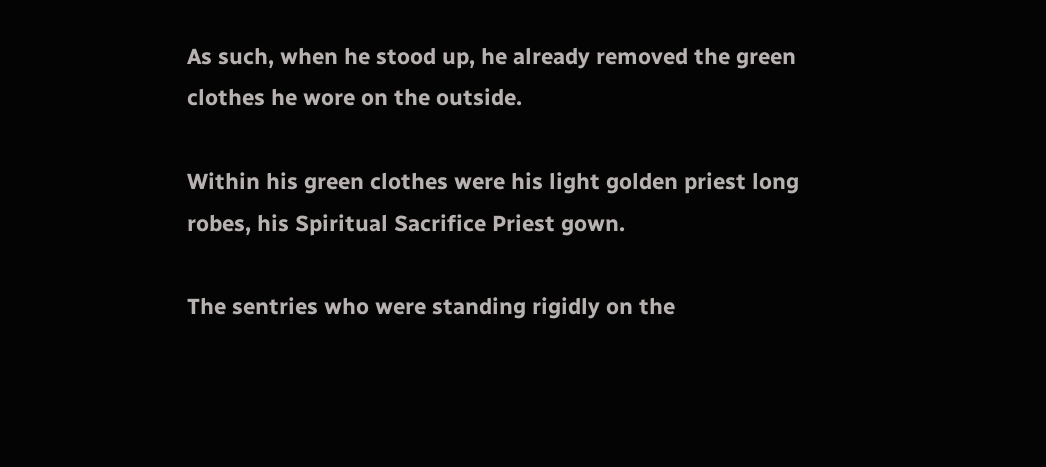As such, when he stood up, he already removed the green clothes he wore on the outside.

Within his green clothes were his light golden priest long robes, his Spiritual Sacrifice Priest gown.

The sentries who were standing rigidly on the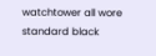watchtower all wore standard black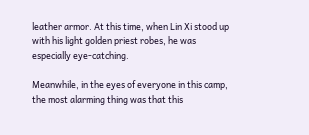leather armor. At this time, when Lin Xi stood up with his light golden priest robes, he was especially eye-catching.

Meanwhile, in the eyes of everyone in this camp, the most alarming thing was that this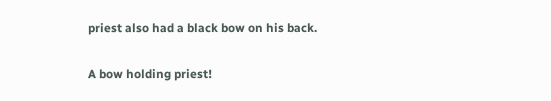priest also had a black bow on his back.

A bow holding priest!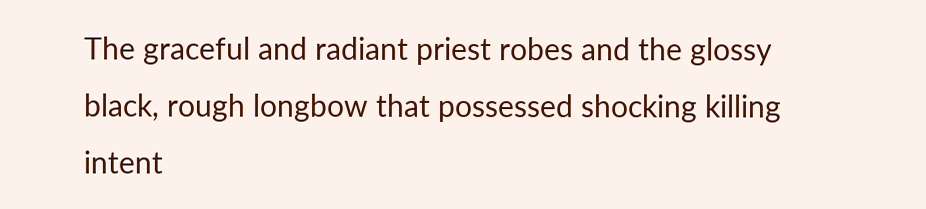The graceful and radiant priest robes and the glossy black, rough longbow that possessed shocking killing intent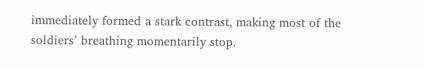immediately formed a stark contrast, making most of the soldiers’ breathing momentarily stop.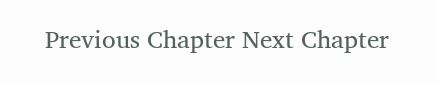Previous Chapter Next Chapter